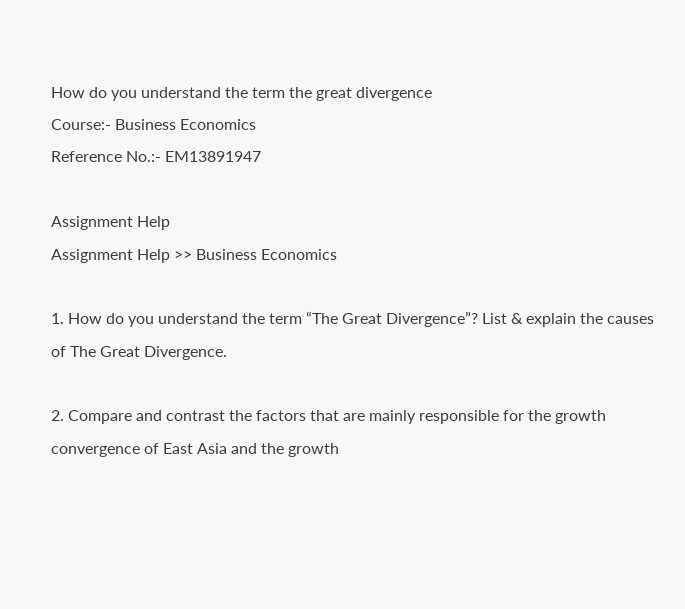How do you understand the term the great divergence
Course:- Business Economics
Reference No.:- EM13891947

Assignment Help
Assignment Help >> Business Economics

1. How do you understand the term “The Great Divergence”? List & explain the causes of The Great Divergence.

2. Compare and contrast the factors that are mainly responsible for the growth convergence of East Asia and the growth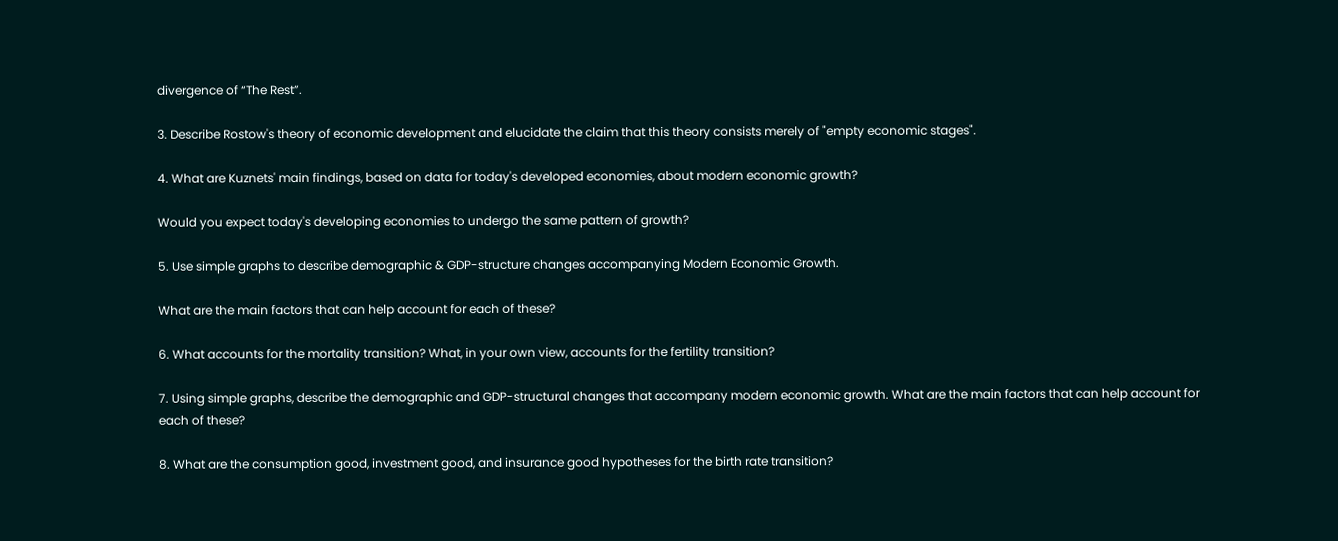divergence of “The Rest”.

3. Describe Rostow's theory of economic development and elucidate the claim that this theory consists merely of "empty economic stages".

4. What are Kuznets' main findings, based on data for today's developed economies, about modern economic growth?

Would you expect today's developing economies to undergo the same pattern of growth?

5. Use simple graphs to describe demographic & GDP-structure changes accompanying Modern Economic Growth.

What are the main factors that can help account for each of these?

6. What accounts for the mortality transition? What, in your own view, accounts for the fertility transition?

7. Using simple graphs, describe the demographic and GDP-structural changes that accompany modern economic growth. What are the main factors that can help account for each of these?

8. What are the consumption good, investment good, and insurance good hypotheses for the birth rate transition?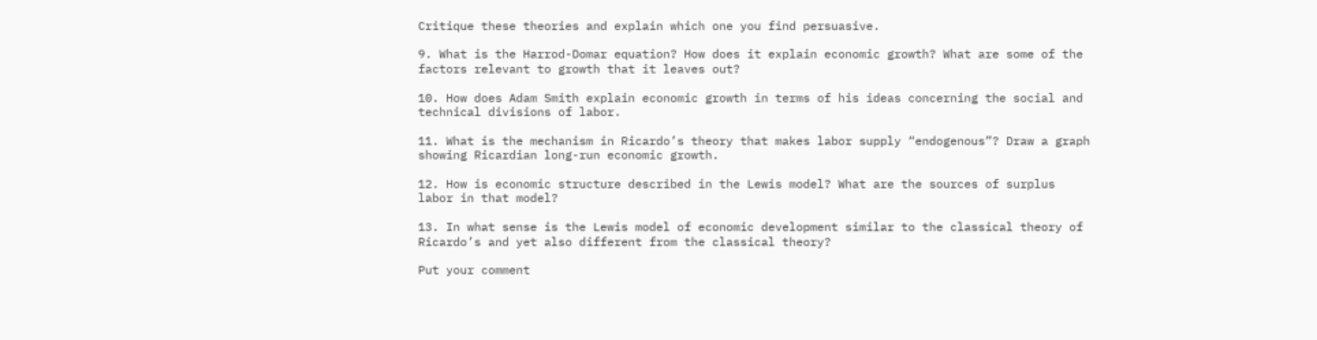Critique these theories and explain which one you find persuasive.

9. What is the Harrod-Domar equation? How does it explain economic growth? What are some of the factors relevant to growth that it leaves out?

10. How does Adam Smith explain economic growth in terms of his ideas concerning the social and technical divisions of labor.

11. What is the mechanism in Ricardo’s theory that makes labor supply “endogenous”? Draw a graph showing Ricardian long-run economic growth.

12. How is economic structure described in the Lewis model? What are the sources of surplus labor in that model?

13. In what sense is the Lewis model of economic development similar to the classical theory of Ricardo’s and yet also different from the classical theory?

Put your comment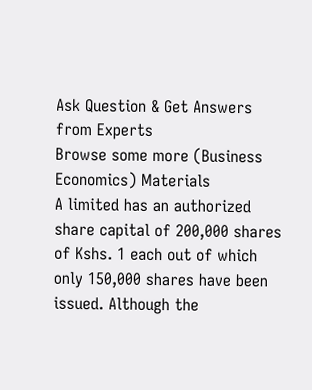Ask Question & Get Answers from Experts
Browse some more (Business Economics) Materials
A limited has an authorized share capital of 200,000 shares of Kshs. 1 each out of which only 150,000 shares have been issued. Although the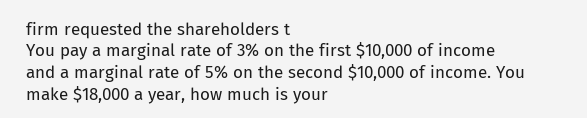firm requested the shareholders t
You pay a marginal rate of 3% on the first $10,000 of income and a marginal rate of 5% on the second $10,000 of income. You make $18,000 a year, how much is your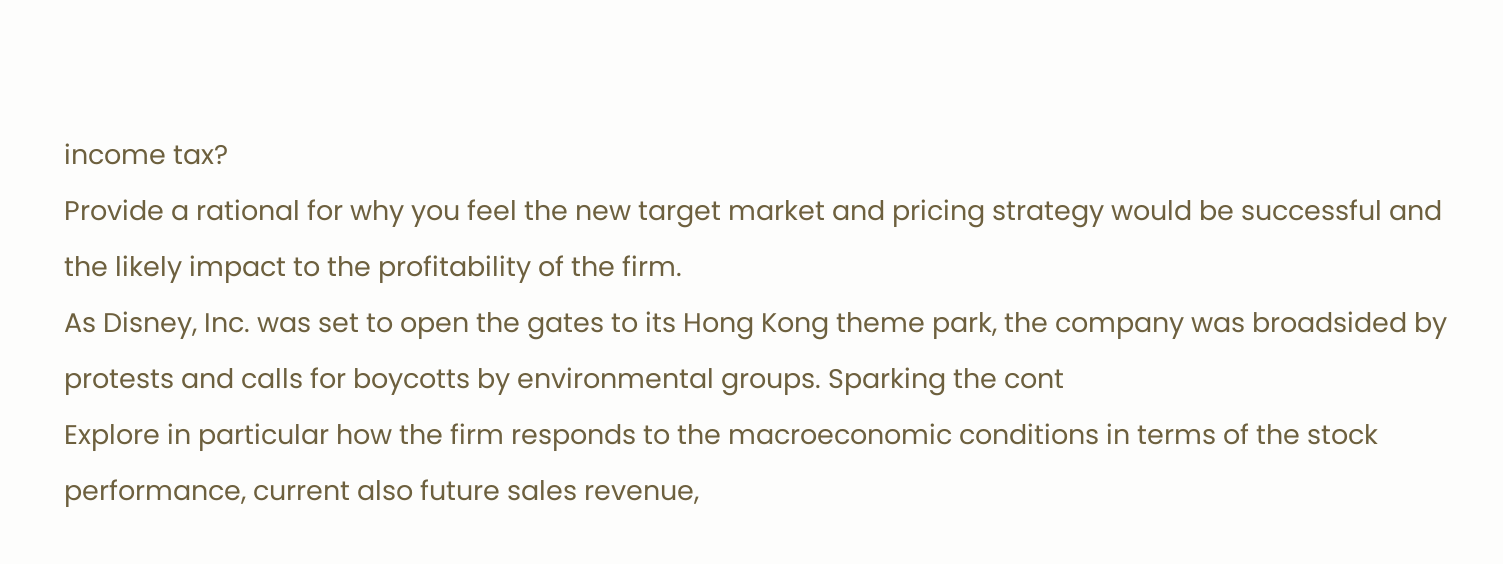income tax?
Provide a rational for why you feel the new target market and pricing strategy would be successful and the likely impact to the profitability of the firm.
As Disney, Inc. was set to open the gates to its Hong Kong theme park, the company was broadsided by protests and calls for boycotts by environmental groups. Sparking the cont
Explore in particular how the firm responds to the macroeconomic conditions in terms of the stock performance, current also future sales revenue,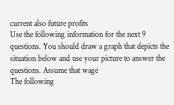current also future profits
Use the following information for the next 9 questions. You should draw a graph that depicts the situation below and use your picture to answer the questions. Assume that wage
The following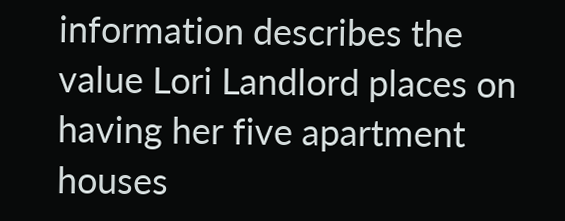information describes the value Lori Landlord places on having her five apartment houses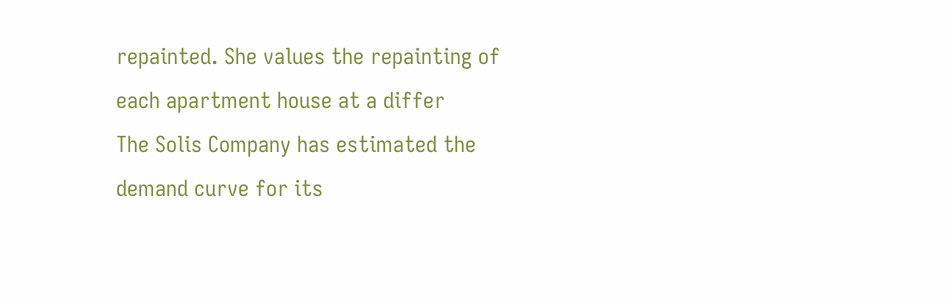repainted. She values the repainting of each apartment house at a differ
The Solis Company has estimated the demand curve for its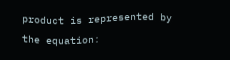product is represented by the equation: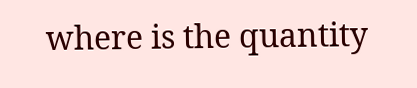where is the quantity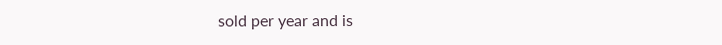sold per year and is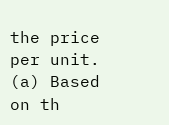the price per unit. (a) Based on th